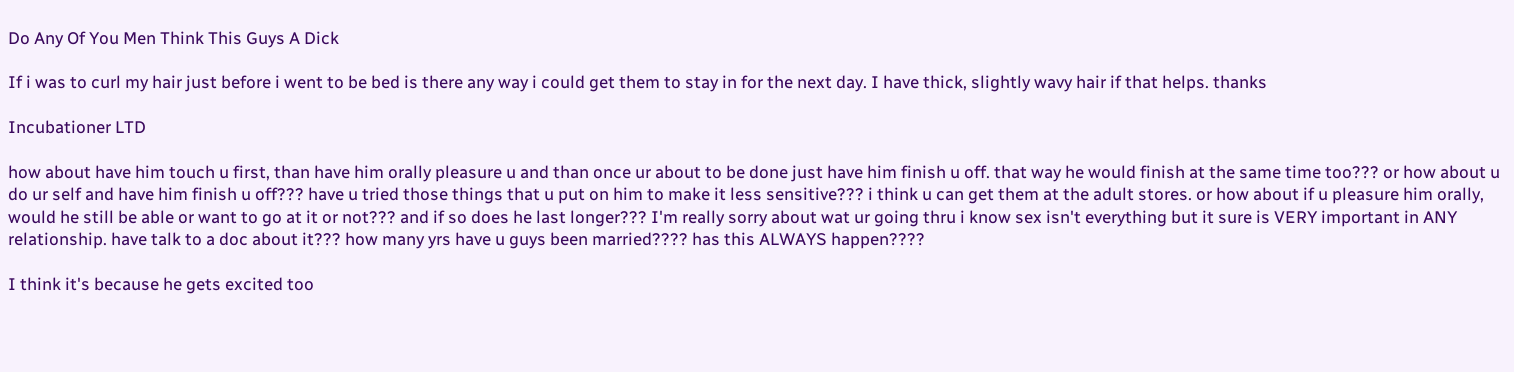Do Any Of You Men Think This Guys A Dick

If i was to curl my hair just before i went to be bed is there any way i could get them to stay in for the next day. I have thick, slightly wavy hair if that helps. thanks

Incubationer LTD

how about have him touch u first, than have him orally pleasure u and than once ur about to be done just have him finish u off. that way he would finish at the same time too??? or how about u do ur self and have him finish u off??? have u tried those things that u put on him to make it less sensitive??? i think u can get them at the adult stores. or how about if u pleasure him orally, would he still be able or want to go at it or not??? and if so does he last longer??? I'm really sorry about wat ur going thru i know sex isn't everything but it sure is VERY important in ANY relationship. have talk to a doc about it??? how many yrs have u guys been married???? has this ALWAYS happen????

I think it's because he gets excited too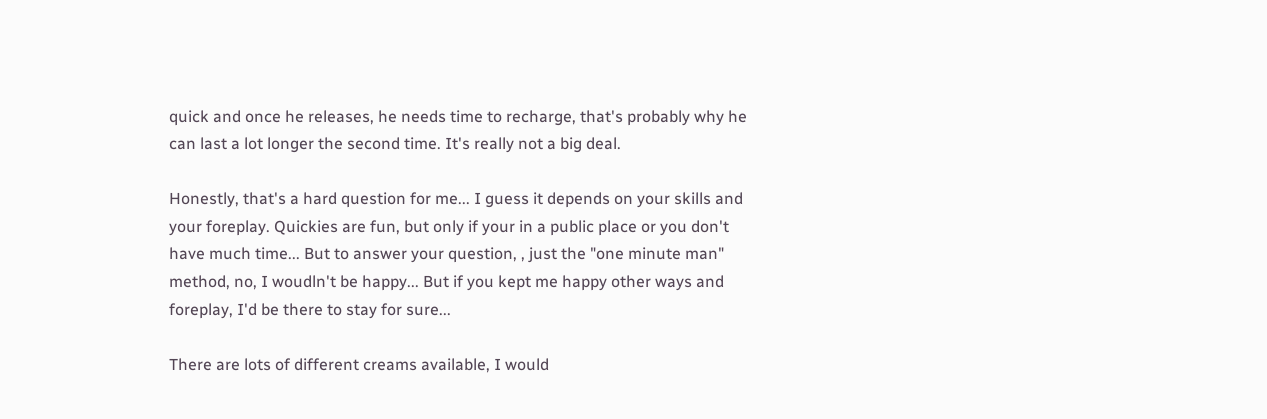quick and once he releases, he needs time to recharge, that's probably why he can last a lot longer the second time. It's really not a big deal.

Honestly, that's a hard question for me... I guess it depends on your skills and your foreplay. Quickies are fun, but only if your in a public place or you don't have much time... But to answer your question, , just the "one minute man" method, no, I woudln't be happy... But if you kept me happy other ways and foreplay, I'd be there to stay for sure...

There are lots of different creams available, I would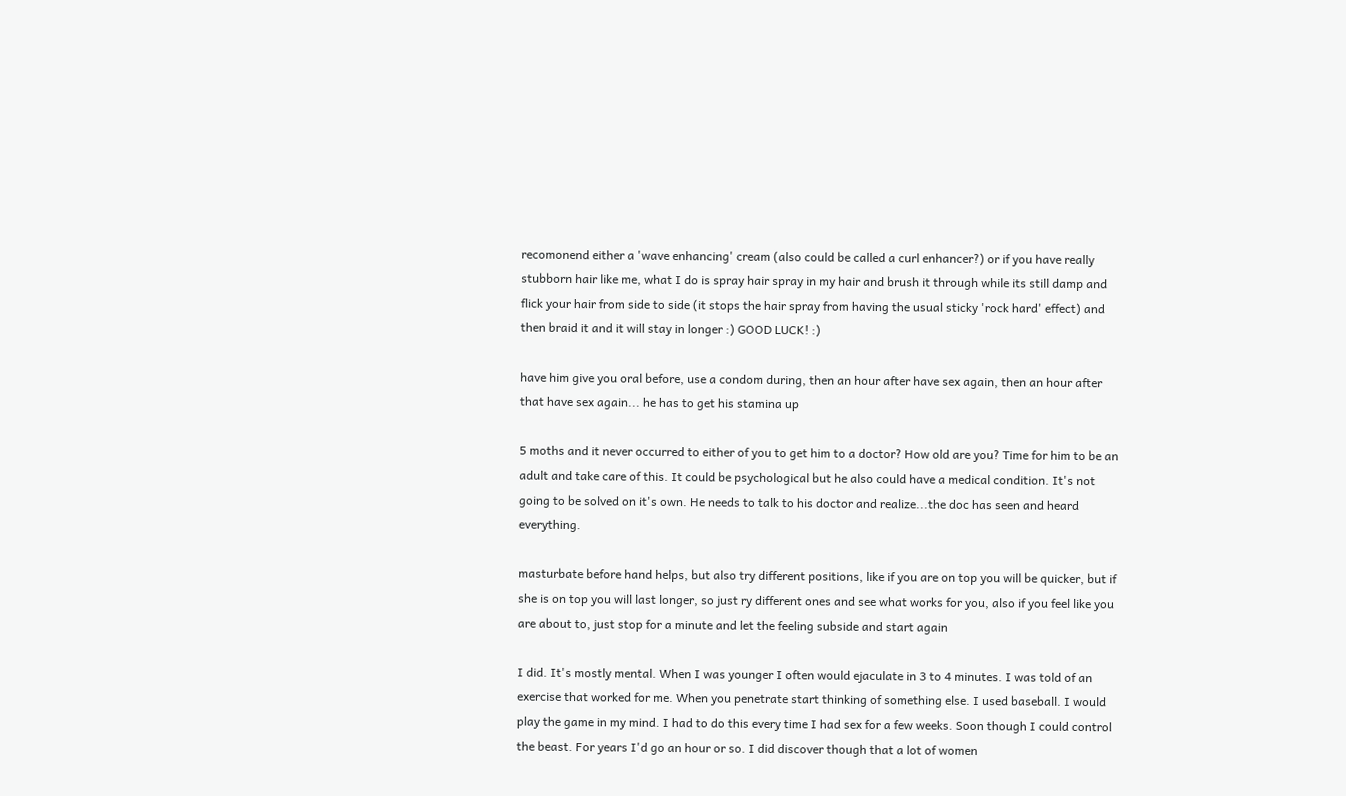recomonend either a 'wave enhancing' cream (also could be called a curl enhancer?) or if you have really stubborn hair like me, what I do is spray hair spray in my hair and brush it through while its still damp and flick your hair from side to side (it stops the hair spray from having the usual sticky 'rock hard' effect) and then braid it and it will stay in longer :) GOOD LUCK! :)

have him give you oral before, use a condom during, then an hour after have sex again, then an hour after that have sex again... he has to get his stamina up

5 moths and it never occurred to either of you to get him to a doctor? How old are you? Time for him to be an adult and take care of this. It could be psychological but he also could have a medical condition. It's not going to be solved on it's own. He needs to talk to his doctor and realize...the doc has seen and heard everything.

masturbate before hand helps, but also try different positions, like if you are on top you will be quicker, but if she is on top you will last longer, so just ry different ones and see what works for you, also if you feel like you are about to, just stop for a minute and let the feeling subside and start again

I did. It's mostly mental. When I was younger I often would ejaculate in 3 to 4 minutes. I was told of an exercise that worked for me. When you penetrate start thinking of something else. I used baseball. I would play the game in my mind. I had to do this every time I had sex for a few weeks. Soon though I could control the beast. For years I'd go an hour or so. I did discover though that a lot of women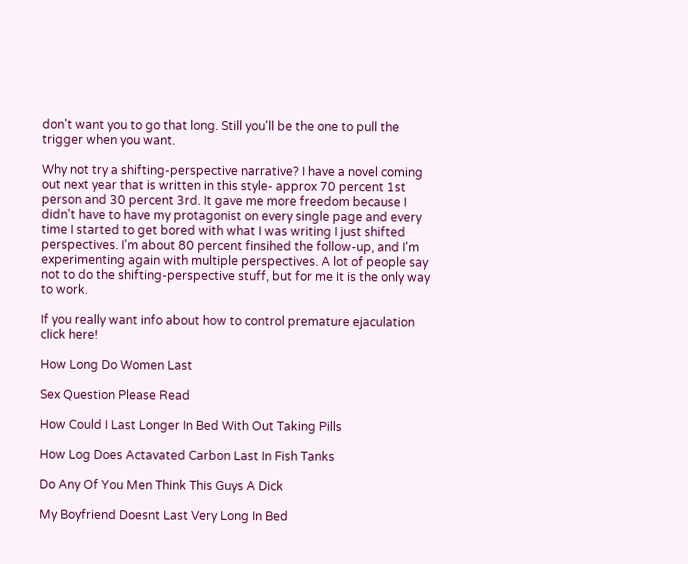don't want you to go that long. Still you'll be the one to pull the trigger when you want.

Why not try a shifting-perspective narrative? I have a novel coming out next year that is written in this style- approx 70 percent 1st person and 30 percent 3rd. It gave me more freedom because I didn't have to have my protagonist on every single page and every time I started to get bored with what I was writing I just shifted perspectives. I'm about 80 percent finsihed the follow-up, and I'm experimenting again with multiple perspectives. A lot of people say not to do the shifting-perspective stuff, but for me it is the only way to work.

If you really want info about how to control premature ejaculation click here!

How Long Do Women Last

Sex Question Please Read

How Could I Last Longer In Bed With Out Taking Pills

How Log Does Actavated Carbon Last In Fish Tanks

Do Any Of You Men Think This Guys A Dick

My Boyfriend Doesnt Last Very Long In Bed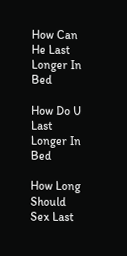How Can He Last Longer In Bed

How Do U Last Longer In Bed

How Long Should Sex Last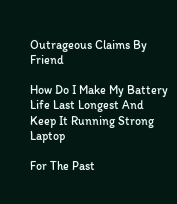Outrageous Claims By Friend

How Do I Make My Battery Life Last Longest And Keep It Running Strong Laptop

For The Past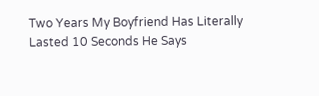Two Years My Boyfriend Has Literally Lasted 10 Seconds He Says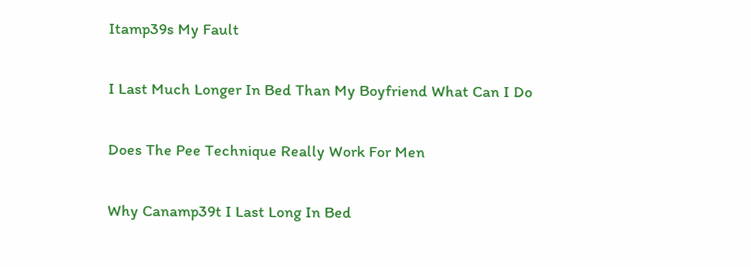Itamp39s My Fault

I Last Much Longer In Bed Than My Boyfriend What Can I Do

Does The Pee Technique Really Work For Men

Why Canamp39t I Last Long In Bed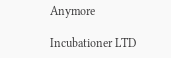Anymore

Incubationer LTD